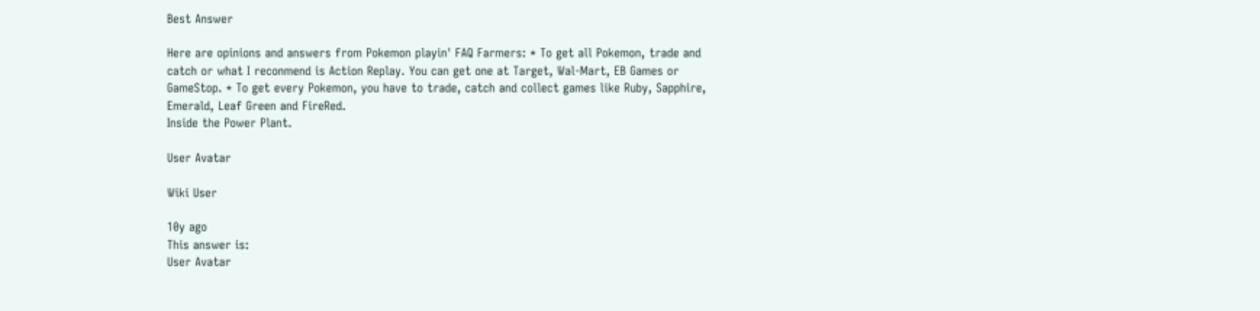Best Answer

Here are opinions and answers from Pokemon playin' FAQ Farmers: * To get all Pokemon, trade and catch or what I reconmend is Action Replay. You can get one at Target, Wal-Mart, EB Games or GameStop. * To get every Pokemon, you have to trade, catch and collect games like Ruby, Sapphire, Emerald, Leaf Green and FireRed.
Inside the Power Plant.

User Avatar

Wiki User

10y ago
This answer is:
User Avatar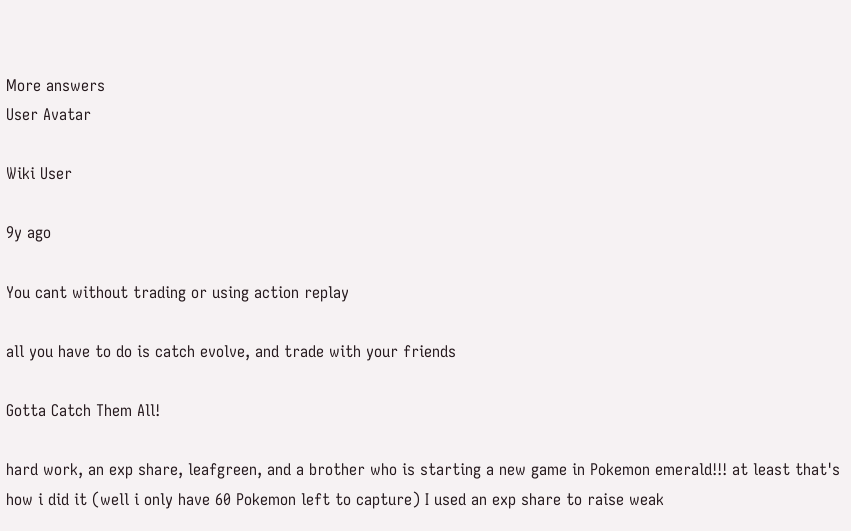More answers
User Avatar

Wiki User

9y ago

You cant without trading or using action replay

all you have to do is catch evolve, and trade with your friends

Gotta Catch Them All!

hard work, an exp share, leafgreen, and a brother who is starting a new game in Pokemon emerald!!! at least that's how i did it (well i only have 60 Pokemon left to capture) I used an exp share to raise weak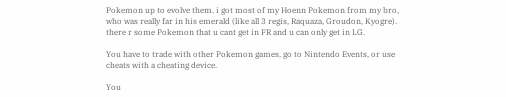Pokemon up to evolve them. i got most of my Hoenn Pokemon from my bro, who was really far in his emerald (like all 3 regis, Raquaza, Groudon, Kyogre). there r some Pokemon that u cant get in FR and u can only get in LG.

You have to trade with other Pokemon games, go to Nintendo Events, or use cheats with a cheating device.

You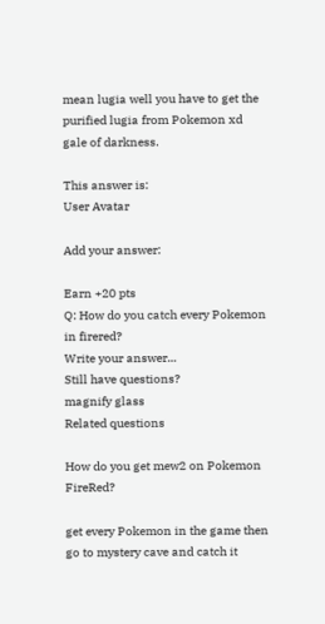mean lugia well you have to get the purified lugia from Pokemon xd gale of darkness.

This answer is:
User Avatar

Add your answer:

Earn +20 pts
Q: How do you catch every Pokemon in firered?
Write your answer...
Still have questions?
magnify glass
Related questions

How do you get mew2 on Pokemon FireRed?

get every Pokemon in the game then go to mystery cave and catch it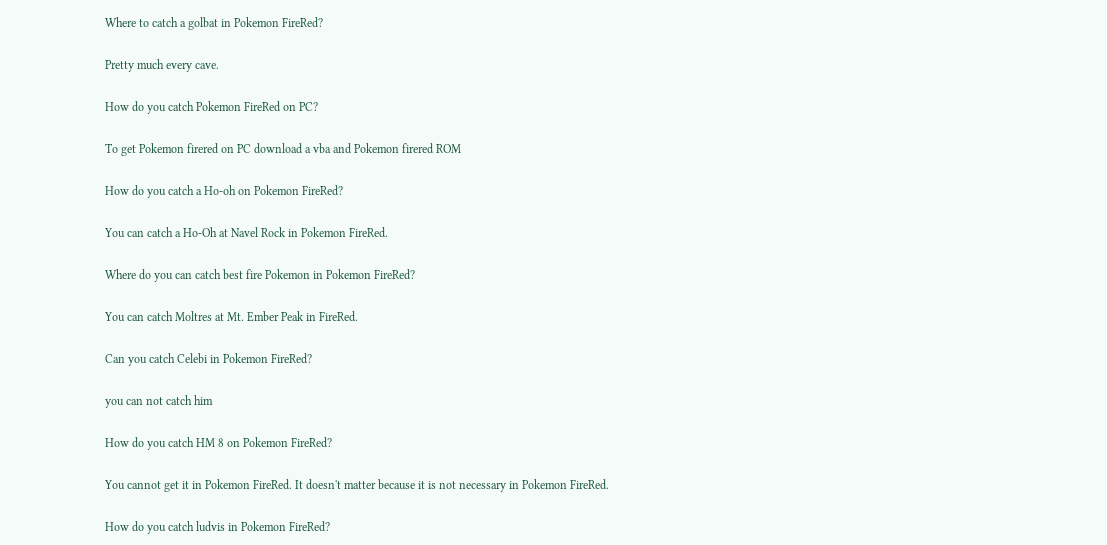Where to catch a golbat in Pokemon FireRed?

Pretty much every cave.

How do you catch Pokemon FireRed on PC?

To get Pokemon firered on PC download a vba and Pokemon firered ROM

How do you catch a Ho-oh on Pokemon FireRed?

You can catch a Ho-Oh at Navel Rock in Pokemon FireRed.

Where do you can catch best fire Pokemon in Pokemon FireRed?

You can catch Moltres at Mt. Ember Peak in FireRed.

Can you catch Celebi in Pokemon FireRed?

you can not catch him

How do you catch HM 8 on Pokemon FireRed?

You cannot get it in Pokemon FireRed. It doesn't matter because it is not necessary in Pokemon FireRed.

How do you catch ludvis in Pokemon FireRed?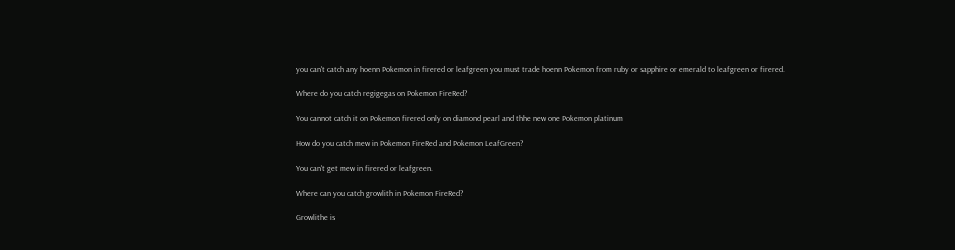you can't catch any hoenn Pokemon in firered or leafgreen you must trade hoenn Pokemon from ruby or sapphire or emerald to leafgreen or firered.

Where do you catch regigegas on Pokemon FireRed?

You cannot catch it on Pokemon firered only on diamond pearl and thhe new one Pokemon platinum

How do you catch mew in Pokemon FireRed and Pokemon LeafGreen?

You can't get mew in firered or leafgreen.

Where can you catch growlith in Pokemon FireRed?

Growlithe is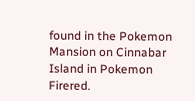found in the Pokemon Mansion on Cinnabar Island in Pokemon Firered.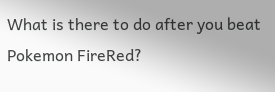What is there to do after you beat Pokemon FireRed?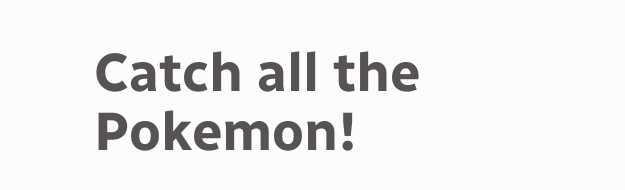Catch all the Pokemon!